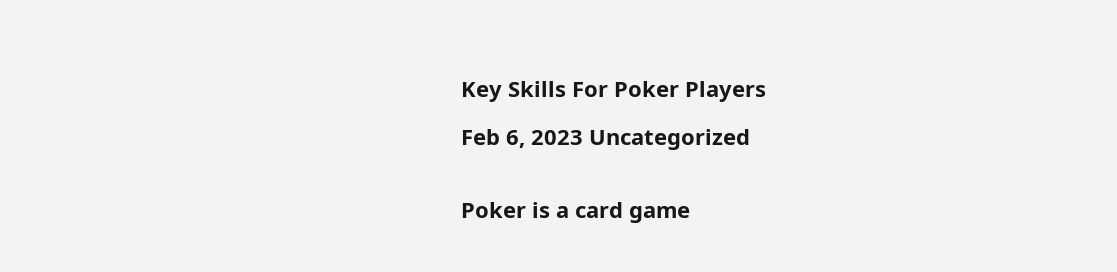Key Skills For Poker Players

Feb 6, 2023 Uncategorized


Poker is a card game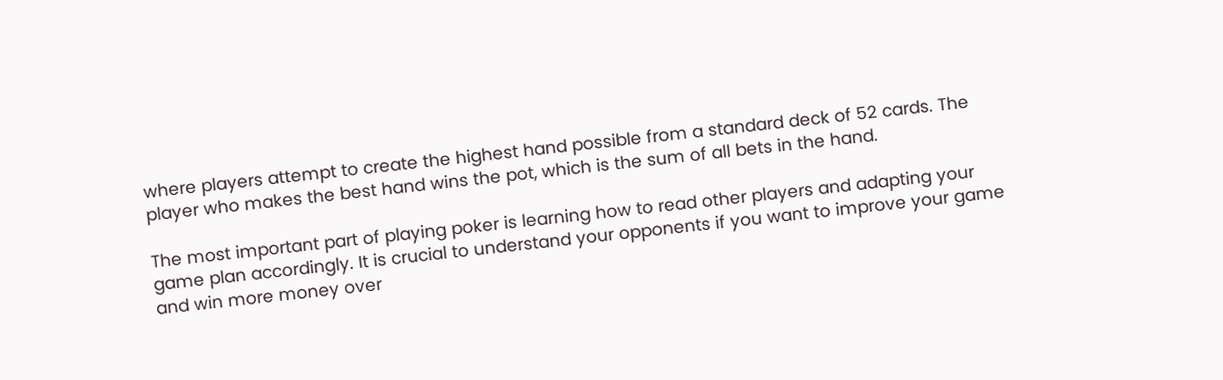where players attempt to create the highest hand possible from a standard deck of 52 cards. The player who makes the best hand wins the pot, which is the sum of all bets in the hand.

The most important part of playing poker is learning how to read other players and adapting your game plan accordingly. It is crucial to understand your opponents if you want to improve your game and win more money over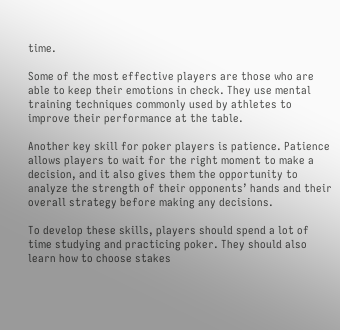time.

Some of the most effective players are those who are able to keep their emotions in check. They use mental training techniques commonly used by athletes to improve their performance at the table.

Another key skill for poker players is patience. Patience allows players to wait for the right moment to make a decision, and it also gives them the opportunity to analyze the strength of their opponents’ hands and their overall strategy before making any decisions.

To develop these skills, players should spend a lot of time studying and practicing poker. They should also learn how to choose stakes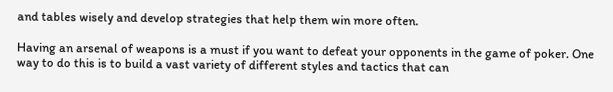and tables wisely and develop strategies that help them win more often.

Having an arsenal of weapons is a must if you want to defeat your opponents in the game of poker. One way to do this is to build a vast variety of different styles and tactics that can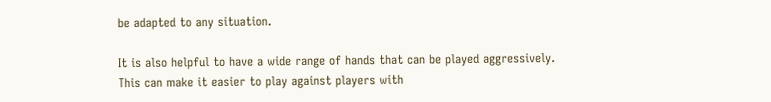be adapted to any situation.

It is also helpful to have a wide range of hands that can be played aggressively. This can make it easier to play against players with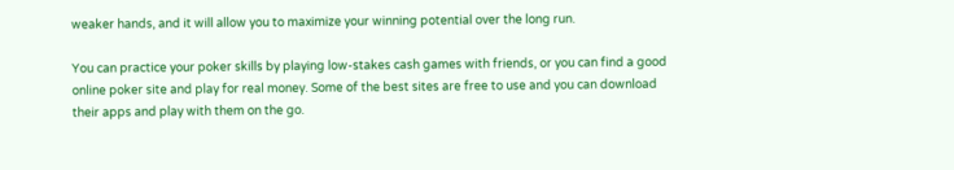weaker hands, and it will allow you to maximize your winning potential over the long run.

You can practice your poker skills by playing low-stakes cash games with friends, or you can find a good online poker site and play for real money. Some of the best sites are free to use and you can download their apps and play with them on the go.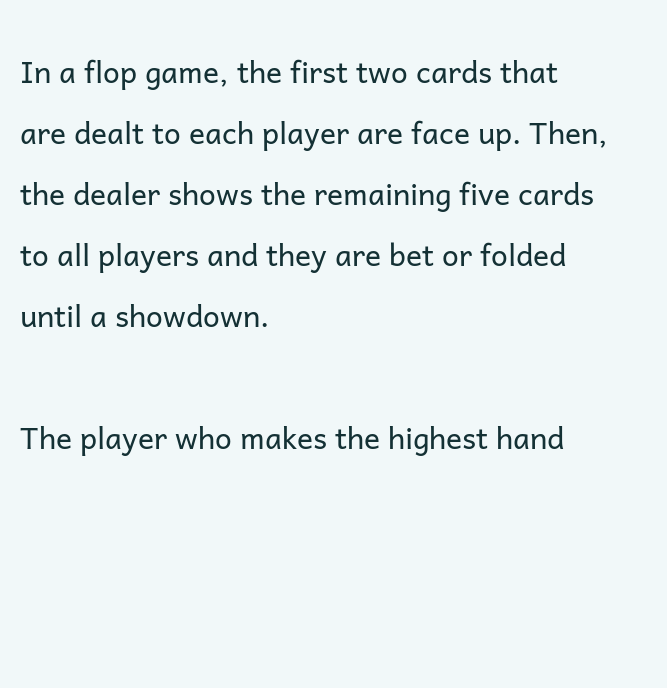In a flop game, the first two cards that are dealt to each player are face up. Then, the dealer shows the remaining five cards to all players and they are bet or folded until a showdown.

The player who makes the highest hand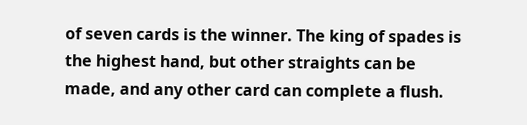of seven cards is the winner. The king of spades is the highest hand, but other straights can be made, and any other card can complete a flush.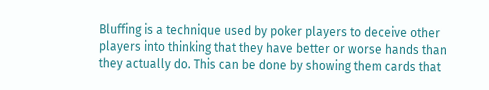Bluffing is a technique used by poker players to deceive other players into thinking that they have better or worse hands than they actually do. This can be done by showing them cards that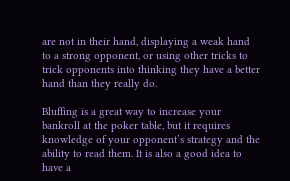are not in their hand, displaying a weak hand to a strong opponent, or using other tricks to trick opponents into thinking they have a better hand than they really do.

Bluffing is a great way to increase your bankroll at the poker table, but it requires knowledge of your opponent’s strategy and the ability to read them. It is also a good idea to have a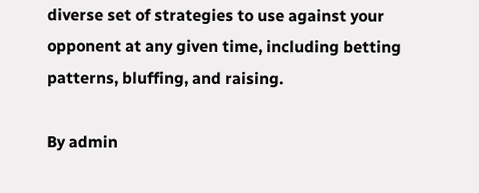diverse set of strategies to use against your opponent at any given time, including betting patterns, bluffing, and raising.

By admin